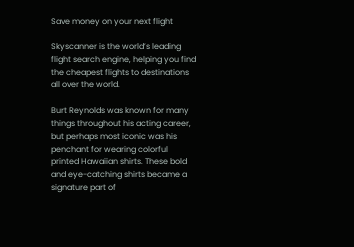Save money on your next flight

Skyscanner is the world’s leading flight search engine, helping you find the cheapest flights to destinations all over the world.

Burt Reynolds was known for many things throughout his acting career, but perhaps most iconic was his penchant for wearing colorful printed Hawaiian shirts. These bold and eye-catching shirts became a signature part of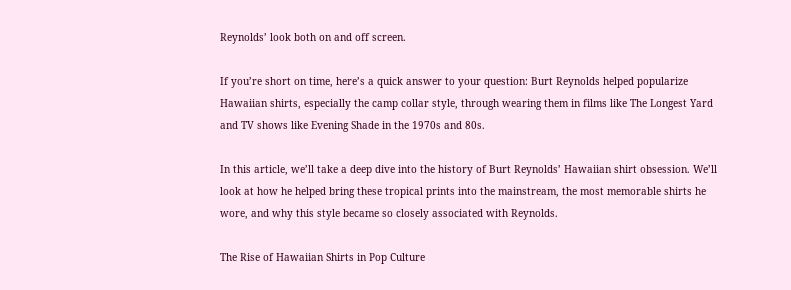Reynolds’ look both on and off screen.

If you’re short on time, here’s a quick answer to your question: Burt Reynolds helped popularize Hawaiian shirts, especially the camp collar style, through wearing them in films like The Longest Yard and TV shows like Evening Shade in the 1970s and 80s.

In this article, we’ll take a deep dive into the history of Burt Reynolds’ Hawaiian shirt obsession. We’ll look at how he helped bring these tropical prints into the mainstream, the most memorable shirts he wore, and why this style became so closely associated with Reynolds.

The Rise of Hawaiian Shirts in Pop Culture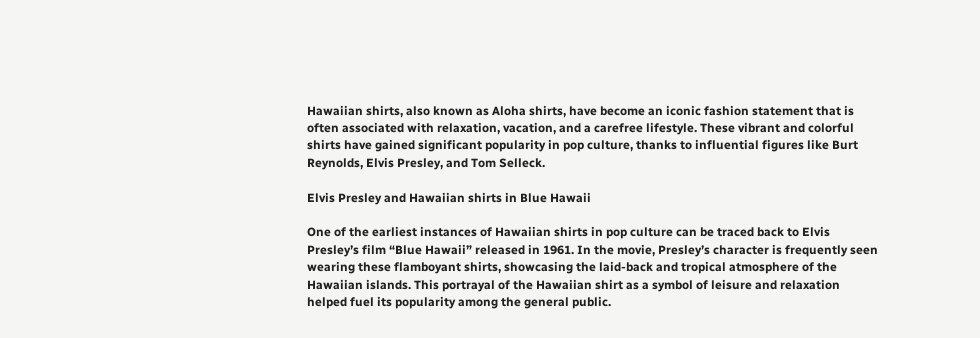Hawaiian shirts, also known as Aloha shirts, have become an iconic fashion statement that is often associated with relaxation, vacation, and a carefree lifestyle. These vibrant and colorful shirts have gained significant popularity in pop culture, thanks to influential figures like Burt Reynolds, Elvis Presley, and Tom Selleck.

Elvis Presley and Hawaiian shirts in Blue Hawaii

One of the earliest instances of Hawaiian shirts in pop culture can be traced back to Elvis Presley’s film “Blue Hawaii” released in 1961. In the movie, Presley’s character is frequently seen wearing these flamboyant shirts, showcasing the laid-back and tropical atmosphere of the Hawaiian islands. This portrayal of the Hawaiian shirt as a symbol of leisure and relaxation helped fuel its popularity among the general public.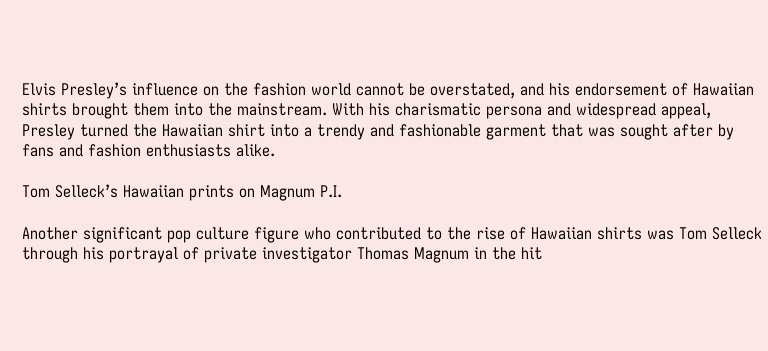Elvis Presley’s influence on the fashion world cannot be overstated, and his endorsement of Hawaiian shirts brought them into the mainstream. With his charismatic persona and widespread appeal, Presley turned the Hawaiian shirt into a trendy and fashionable garment that was sought after by fans and fashion enthusiasts alike.

Tom Selleck’s Hawaiian prints on Magnum P.I.

Another significant pop culture figure who contributed to the rise of Hawaiian shirts was Tom Selleck through his portrayal of private investigator Thomas Magnum in the hit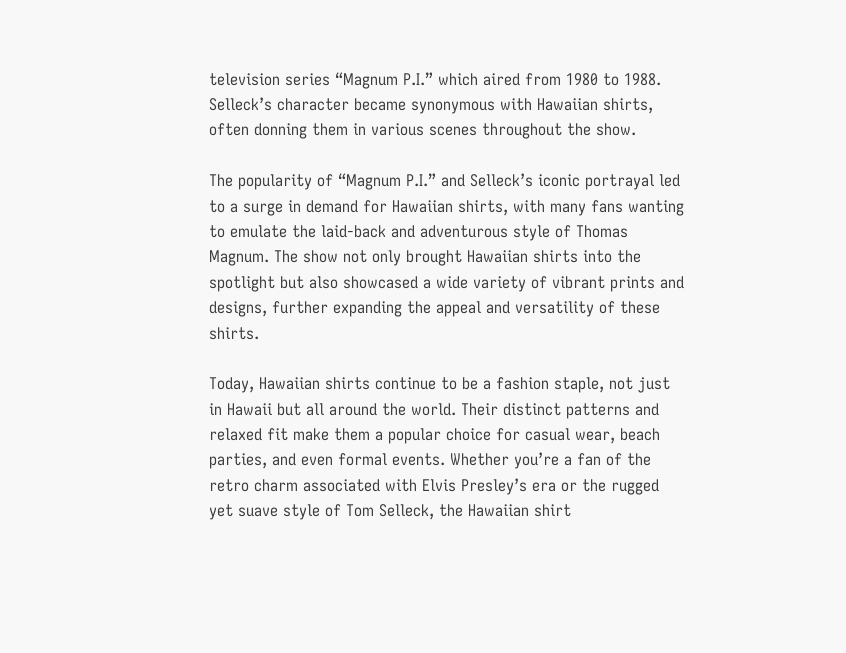television series “Magnum P.I.” which aired from 1980 to 1988. Selleck’s character became synonymous with Hawaiian shirts, often donning them in various scenes throughout the show.

The popularity of “Magnum P.I.” and Selleck’s iconic portrayal led to a surge in demand for Hawaiian shirts, with many fans wanting to emulate the laid-back and adventurous style of Thomas Magnum. The show not only brought Hawaiian shirts into the spotlight but also showcased a wide variety of vibrant prints and designs, further expanding the appeal and versatility of these shirts.

Today, Hawaiian shirts continue to be a fashion staple, not just in Hawaii but all around the world. Their distinct patterns and relaxed fit make them a popular choice for casual wear, beach parties, and even formal events. Whether you’re a fan of the retro charm associated with Elvis Presley’s era or the rugged yet suave style of Tom Selleck, the Hawaiian shirt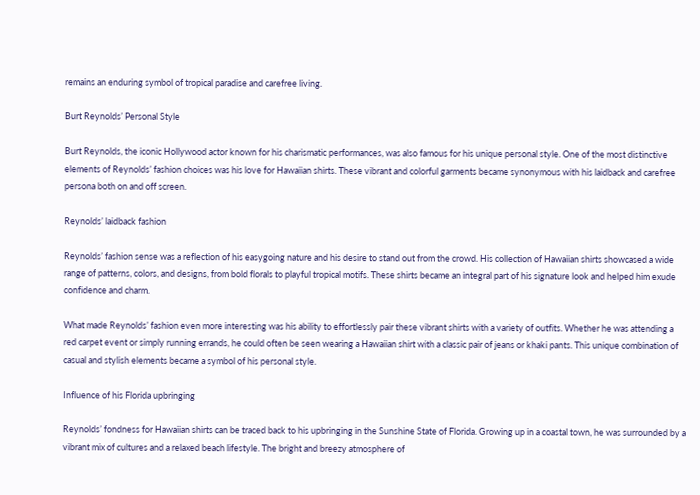remains an enduring symbol of tropical paradise and carefree living.

Burt Reynolds’ Personal Style

Burt Reynolds, the iconic Hollywood actor known for his charismatic performances, was also famous for his unique personal style. One of the most distinctive elements of Reynolds’ fashion choices was his love for Hawaiian shirts. These vibrant and colorful garments became synonymous with his laidback and carefree persona both on and off screen.

Reynolds’ laidback fashion

Reynolds’ fashion sense was a reflection of his easygoing nature and his desire to stand out from the crowd. His collection of Hawaiian shirts showcased a wide range of patterns, colors, and designs, from bold florals to playful tropical motifs. These shirts became an integral part of his signature look and helped him exude confidence and charm.

What made Reynolds’ fashion even more interesting was his ability to effortlessly pair these vibrant shirts with a variety of outfits. Whether he was attending a red carpet event or simply running errands, he could often be seen wearing a Hawaiian shirt with a classic pair of jeans or khaki pants. This unique combination of casual and stylish elements became a symbol of his personal style.

Influence of his Florida upbringing

Reynolds’ fondness for Hawaiian shirts can be traced back to his upbringing in the Sunshine State of Florida. Growing up in a coastal town, he was surrounded by a vibrant mix of cultures and a relaxed beach lifestyle. The bright and breezy atmosphere of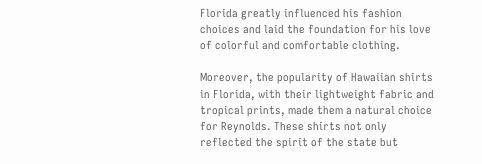Florida greatly influenced his fashion choices and laid the foundation for his love of colorful and comfortable clothing.

Moreover, the popularity of Hawaiian shirts in Florida, with their lightweight fabric and tropical prints, made them a natural choice for Reynolds. These shirts not only reflected the spirit of the state but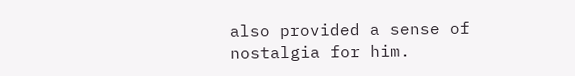also provided a sense of nostalgia for him.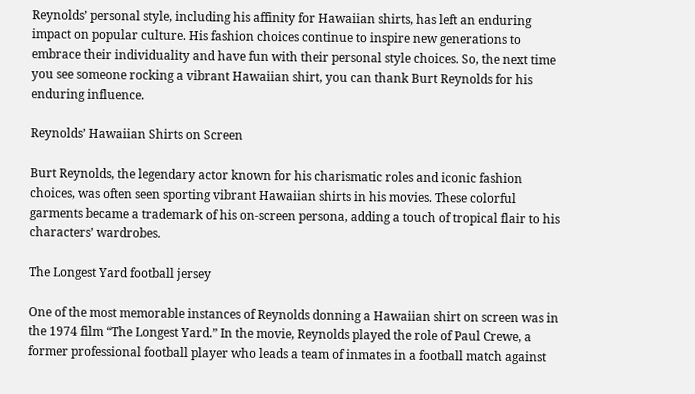Reynolds’ personal style, including his affinity for Hawaiian shirts, has left an enduring impact on popular culture. His fashion choices continue to inspire new generations to embrace their individuality and have fun with their personal style choices. So, the next time you see someone rocking a vibrant Hawaiian shirt, you can thank Burt Reynolds for his enduring influence.

Reynolds’ Hawaiian Shirts on Screen

Burt Reynolds, the legendary actor known for his charismatic roles and iconic fashion choices, was often seen sporting vibrant Hawaiian shirts in his movies. These colorful garments became a trademark of his on-screen persona, adding a touch of tropical flair to his characters’ wardrobes.

The Longest Yard football jersey

One of the most memorable instances of Reynolds donning a Hawaiian shirt on screen was in the 1974 film “The Longest Yard.” In the movie, Reynolds played the role of Paul Crewe, a former professional football player who leads a team of inmates in a football match against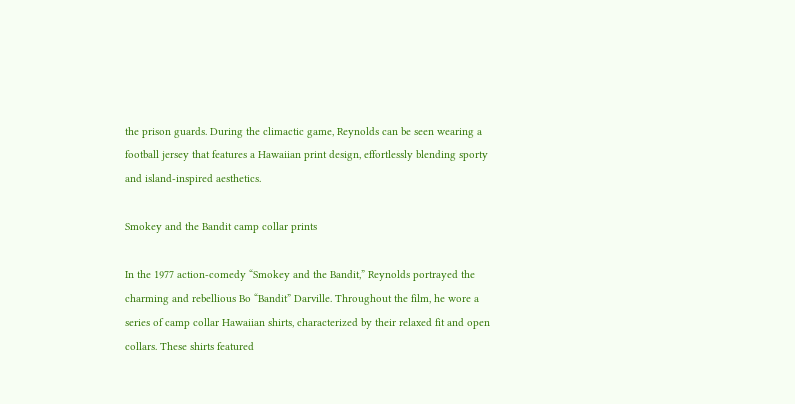the prison guards. During the climactic game, Reynolds can be seen wearing a football jersey that features a Hawaiian print design, effortlessly blending sporty and island-inspired aesthetics.

Smokey and the Bandit camp collar prints

In the 1977 action-comedy “Smokey and the Bandit,” Reynolds portrayed the charming and rebellious Bo “Bandit” Darville. Throughout the film, he wore a series of camp collar Hawaiian shirts, characterized by their relaxed fit and open collars. These shirts featured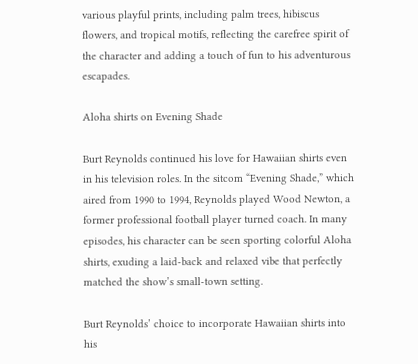various playful prints, including palm trees, hibiscus flowers, and tropical motifs, reflecting the carefree spirit of the character and adding a touch of fun to his adventurous escapades.

Aloha shirts on Evening Shade

Burt Reynolds continued his love for Hawaiian shirts even in his television roles. In the sitcom “Evening Shade,” which aired from 1990 to 1994, Reynolds played Wood Newton, a former professional football player turned coach. In many episodes, his character can be seen sporting colorful Aloha shirts, exuding a laid-back and relaxed vibe that perfectly matched the show’s small-town setting.

Burt Reynolds’ choice to incorporate Hawaiian shirts into his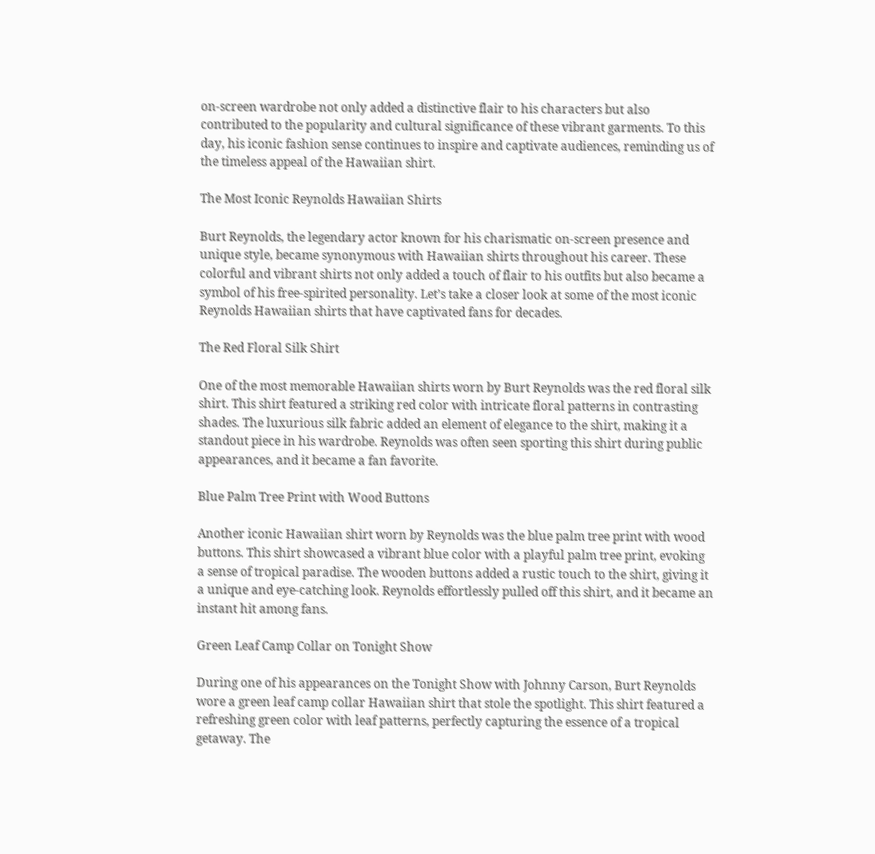on-screen wardrobe not only added a distinctive flair to his characters but also contributed to the popularity and cultural significance of these vibrant garments. To this day, his iconic fashion sense continues to inspire and captivate audiences, reminding us of the timeless appeal of the Hawaiian shirt.

The Most Iconic Reynolds Hawaiian Shirts

Burt Reynolds, the legendary actor known for his charismatic on-screen presence and unique style, became synonymous with Hawaiian shirts throughout his career. These colorful and vibrant shirts not only added a touch of flair to his outfits but also became a symbol of his free-spirited personality. Let’s take a closer look at some of the most iconic Reynolds Hawaiian shirts that have captivated fans for decades.

The Red Floral Silk Shirt

One of the most memorable Hawaiian shirts worn by Burt Reynolds was the red floral silk shirt. This shirt featured a striking red color with intricate floral patterns in contrasting shades. The luxurious silk fabric added an element of elegance to the shirt, making it a standout piece in his wardrobe. Reynolds was often seen sporting this shirt during public appearances, and it became a fan favorite.

Blue Palm Tree Print with Wood Buttons

Another iconic Hawaiian shirt worn by Reynolds was the blue palm tree print with wood buttons. This shirt showcased a vibrant blue color with a playful palm tree print, evoking a sense of tropical paradise. The wooden buttons added a rustic touch to the shirt, giving it a unique and eye-catching look. Reynolds effortlessly pulled off this shirt, and it became an instant hit among fans.

Green Leaf Camp Collar on Tonight Show

During one of his appearances on the Tonight Show with Johnny Carson, Burt Reynolds wore a green leaf camp collar Hawaiian shirt that stole the spotlight. This shirt featured a refreshing green color with leaf patterns, perfectly capturing the essence of a tropical getaway. The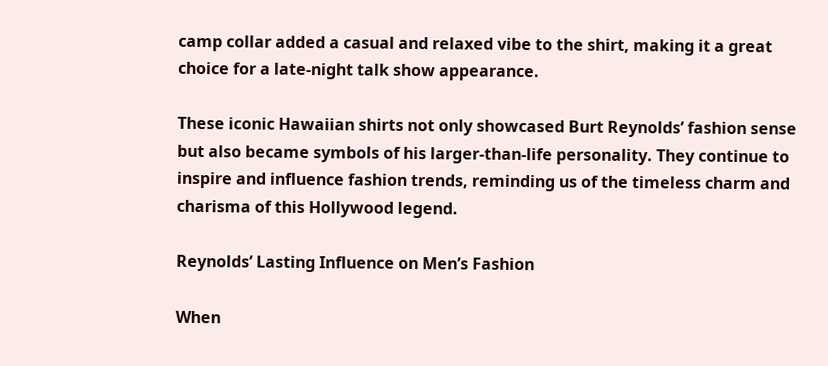camp collar added a casual and relaxed vibe to the shirt, making it a great choice for a late-night talk show appearance.

These iconic Hawaiian shirts not only showcased Burt Reynolds’ fashion sense but also became symbols of his larger-than-life personality. They continue to inspire and influence fashion trends, reminding us of the timeless charm and charisma of this Hollywood legend.

Reynolds’ Lasting Influence on Men’s Fashion

When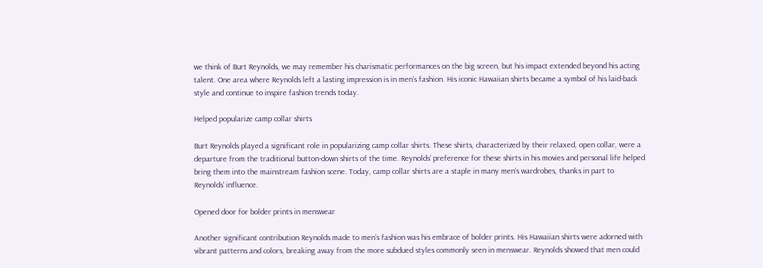we think of Burt Reynolds, we may remember his charismatic performances on the big screen, but his impact extended beyond his acting talent. One area where Reynolds left a lasting impression is in men’s fashion. His iconic Hawaiian shirts became a symbol of his laid-back style and continue to inspire fashion trends today.

Helped popularize camp collar shirts

Burt Reynolds played a significant role in popularizing camp collar shirts. These shirts, characterized by their relaxed, open collar, were a departure from the traditional button-down shirts of the time. Reynolds’ preference for these shirts in his movies and personal life helped bring them into the mainstream fashion scene. Today, camp collar shirts are a staple in many men’s wardrobes, thanks in part to Reynolds’ influence.

Opened door for bolder prints in menswear

Another significant contribution Reynolds made to men’s fashion was his embrace of bolder prints. His Hawaiian shirts were adorned with vibrant patterns and colors, breaking away from the more subdued styles commonly seen in menswear. Reynolds showed that men could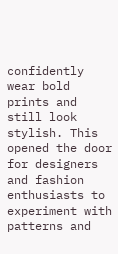confidently wear bold prints and still look stylish. This opened the door for designers and fashion enthusiasts to experiment with patterns and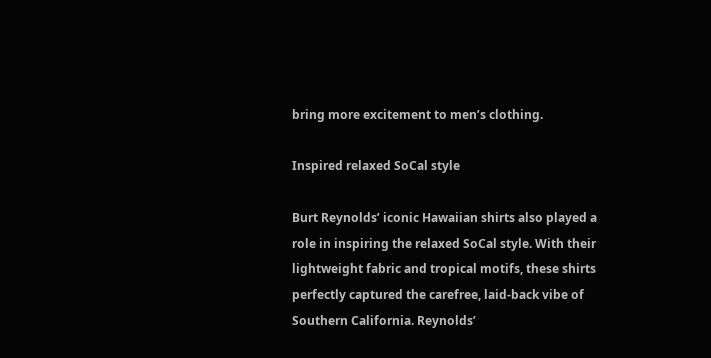bring more excitement to men’s clothing.

Inspired relaxed SoCal style

Burt Reynolds’ iconic Hawaiian shirts also played a role in inspiring the relaxed SoCal style. With their lightweight fabric and tropical motifs, these shirts perfectly captured the carefree, laid-back vibe of Southern California. Reynolds’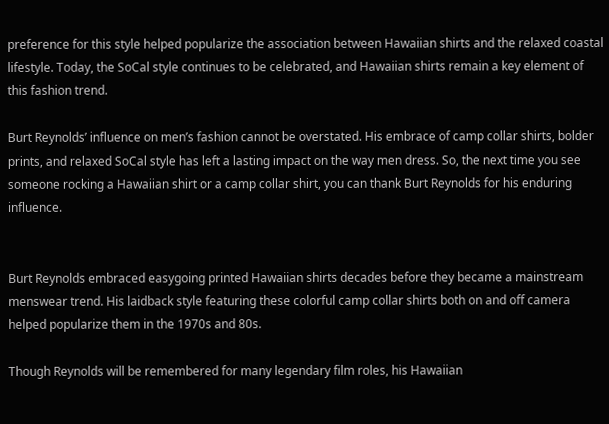preference for this style helped popularize the association between Hawaiian shirts and the relaxed coastal lifestyle. Today, the SoCal style continues to be celebrated, and Hawaiian shirts remain a key element of this fashion trend.

Burt Reynolds’ influence on men’s fashion cannot be overstated. His embrace of camp collar shirts, bolder prints, and relaxed SoCal style has left a lasting impact on the way men dress. So, the next time you see someone rocking a Hawaiian shirt or a camp collar shirt, you can thank Burt Reynolds for his enduring influence.


Burt Reynolds embraced easygoing printed Hawaiian shirts decades before they became a mainstream menswear trend. His laidback style featuring these colorful camp collar shirts both on and off camera helped popularize them in the 1970s and 80s.

Though Reynolds will be remembered for many legendary film roles, his Hawaiian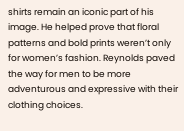shirts remain an iconic part of his image. He helped prove that floral patterns and bold prints weren’t only for women’s fashion. Reynolds paved the way for men to be more adventurous and expressive with their clothing choices.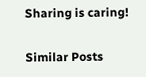Sharing is caring!

Similar Posts